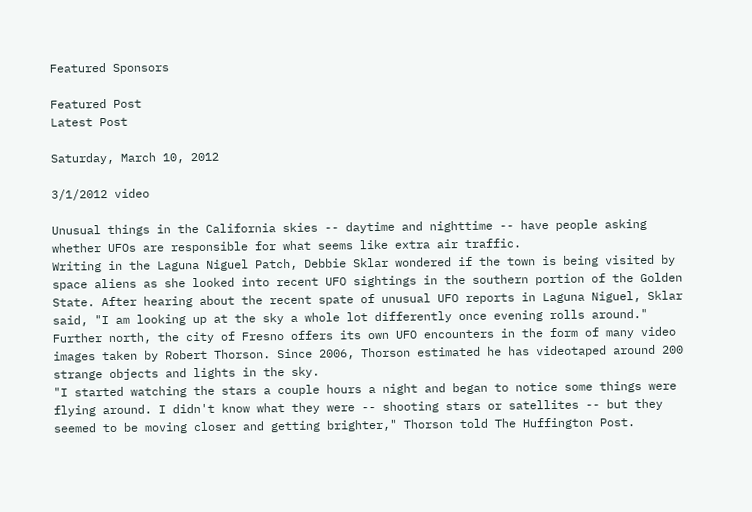Featured Sponsors

Featured Post
Latest Post

Saturday, March 10, 2012

3/1/2012 video

Unusual things in the California skies -- daytime and nighttime -- have people asking whether UFOs are responsible for what seems like extra air traffic.
Writing in the Laguna Niguel Patch, Debbie Sklar wondered if the town is being visited by space aliens as she looked into recent UFO sightings in the southern portion of the Golden State. After hearing about the recent spate of unusual UFO reports in Laguna Niguel, Sklar said, "I am looking up at the sky a whole lot differently once evening rolls around."
Further north, the city of Fresno offers its own UFO encounters in the form of many video images taken by Robert Thorson. Since 2006, Thorson estimated he has videotaped around 200 strange objects and lights in the sky.
"I started watching the stars a couple hours a night and began to notice some things were flying around. I didn't know what they were -- shooting stars or satellites -- but they seemed to be moving closer and getting brighter," Thorson told The Huffington Post.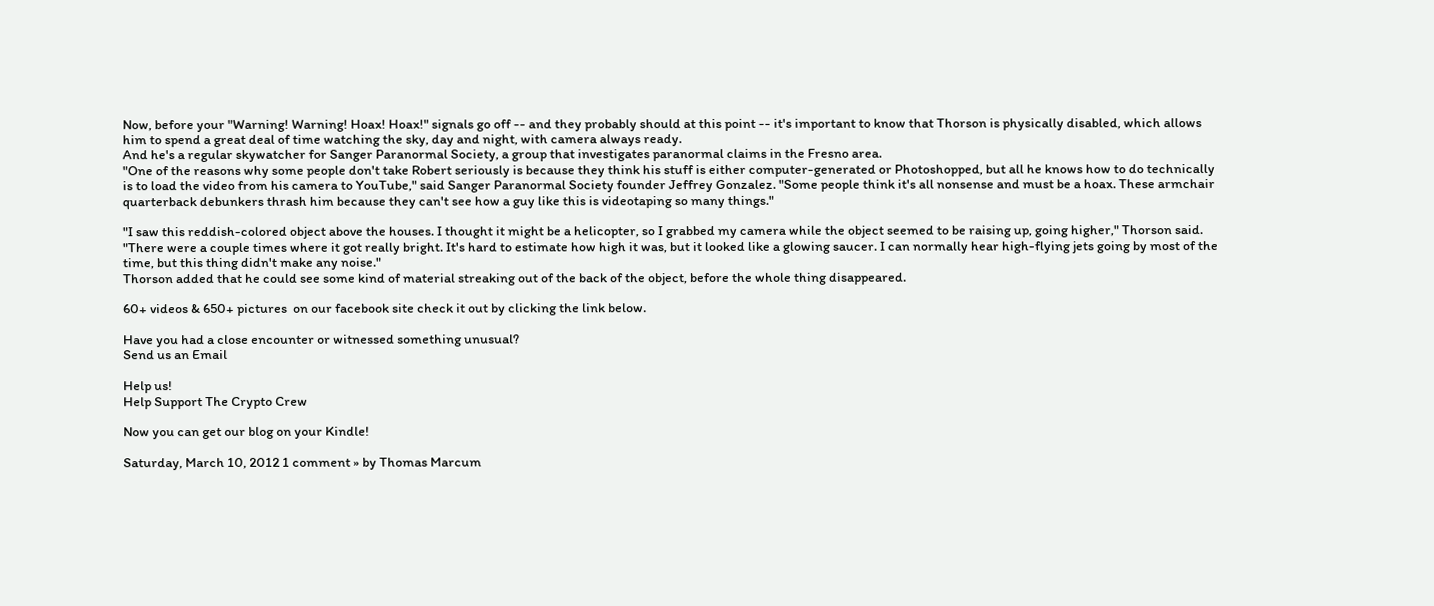Now, before your "Warning! Warning! Hoax! Hoax!" signals go off -- and they probably should at this point -- it's important to know that Thorson is physically disabled, which allows him to spend a great deal of time watching the sky, day and night, with camera always ready.
And he's a regular skywatcher for Sanger Paranormal Society, a group that investigates paranormal claims in the Fresno area.
"One of the reasons why some people don't take Robert seriously is because they think his stuff is either computer-generated or Photoshopped, but all he knows how to do technically is to load the video from his camera to YouTube," said Sanger Paranormal Society founder Jeffrey Gonzalez. "Some people think it's all nonsense and must be a hoax. These armchair quarterback debunkers thrash him because they can't see how a guy like this is videotaping so many things."

"I saw this reddish-colored object above the houses. I thought it might be a helicopter, so I grabbed my camera while the object seemed to be raising up, going higher," Thorson said. "There were a couple times where it got really bright. It's hard to estimate how high it was, but it looked like a glowing saucer. I can normally hear high-flying jets going by most of the time, but this thing didn't make any noise."
Thorson added that he could see some kind of material streaking out of the back of the object, before the whole thing disappeared.

60+ videos & 650+ pictures  on our facebook site check it out by clicking the link below.

Have you had a close encounter or witnessed something unusual?
Send us an Email

Help us!
Help Support The Crypto Crew

Now you can get our blog on your Kindle!

Saturday, March 10, 2012 1 comment » by Thomas Marcum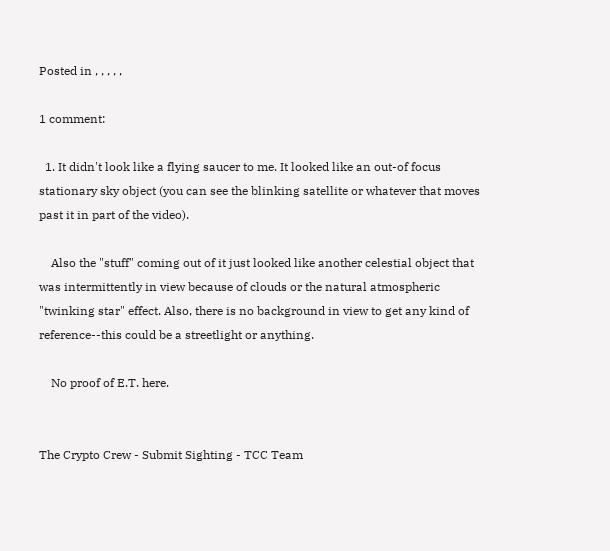Posted in , , , , ,

1 comment:

  1. It didn't look like a flying saucer to me. It looked like an out-of focus stationary sky object (you can see the blinking satellite or whatever that moves past it in part of the video).

    Also the "stuff" coming out of it just looked like another celestial object that was intermittently in view because of clouds or the natural atmospheric "twinking star" effect. Also, there is no background in view to get any kind of reference--this could be a streetlight or anything.

    No proof of E.T. here.


The Crypto Crew - Submit Sighting - TCC Team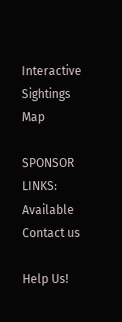Interactive Sightings Map

SPONSOR LINKS: Available Contact us

Help Us!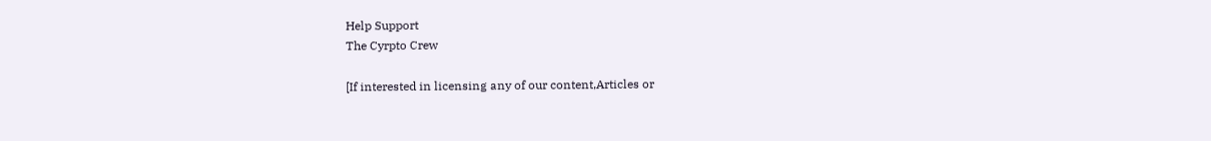Help Support
The Cyrpto Crew

[If interested in licensing any of our content,Articles or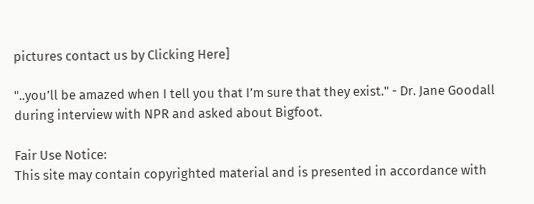pictures contact us by Clicking Here]

"..you’ll be amazed when I tell you that I’m sure that they exist." - Dr. Jane Goodall during interview with NPR and asked about Bigfoot.

Fair Use Notice:
This site may contain copyrighted material and is presented in accordance with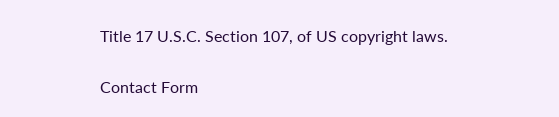Title 17 U.S.C. Section 107, of US copyright laws.

Contact Form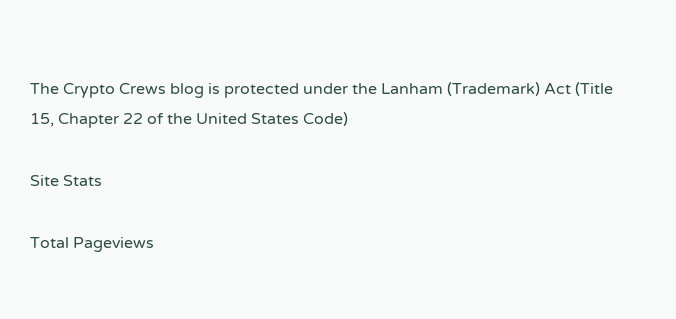The Crypto Crews blog is protected under the Lanham (Trademark) Act (Title 15, Chapter 22 of the United States Code)

Site Stats

Total Pageviews